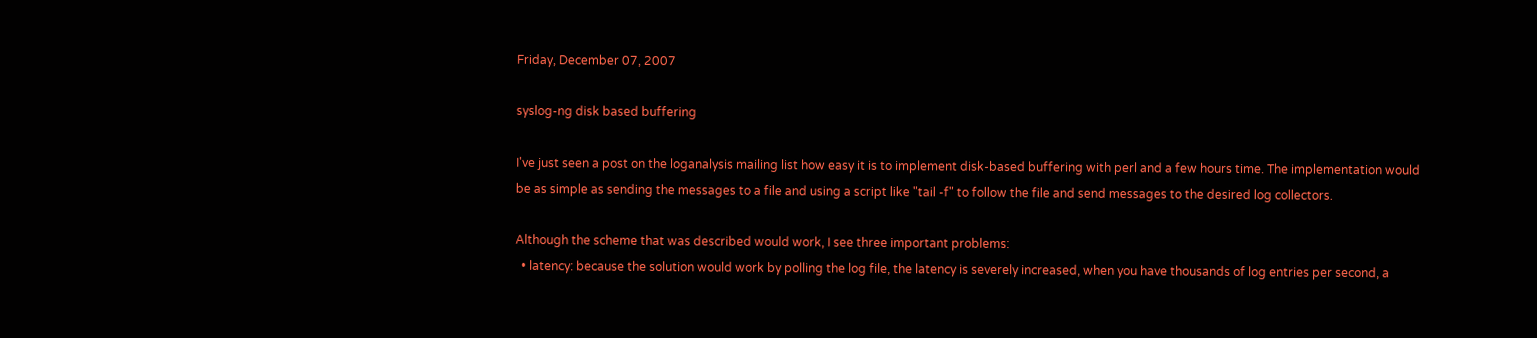Friday, December 07, 2007

syslog-ng disk based buffering

I've just seen a post on the loganalysis mailing list how easy it is to implement disk-based buffering with perl and a few hours time. The implementation would be as simple as sending the messages to a file and using a script like "tail -f" to follow the file and send messages to the desired log collectors.

Although the scheme that was described would work, I see three important problems:
  • latency: because the solution would work by polling the log file, the latency is severely increased, when you have thousands of log entries per second, a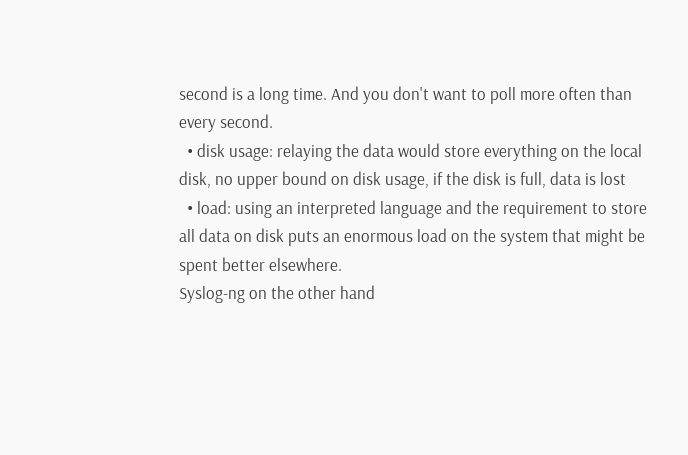second is a long time. And you don't want to poll more often than every second.
  • disk usage: relaying the data would store everything on the local disk, no upper bound on disk usage, if the disk is full, data is lost
  • load: using an interpreted language and the requirement to store all data on disk puts an enormous load on the system that might be spent better elsewhere.
Syslog-ng on the other hand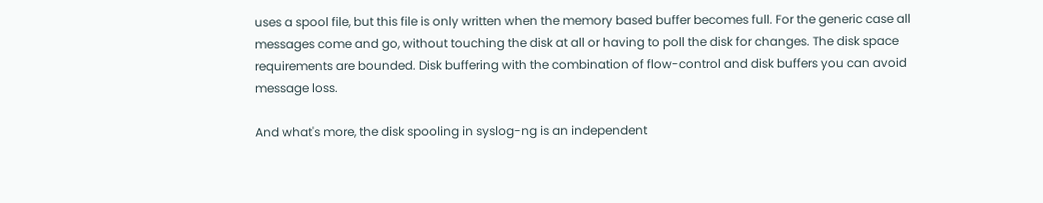uses a spool file, but this file is only written when the memory based buffer becomes full. For the generic case all messages come and go, without touching the disk at all or having to poll the disk for changes. The disk space requirements are bounded. Disk buffering with the combination of flow-control and disk buffers you can avoid message loss.

And what's more, the disk spooling in syslog-ng is an independent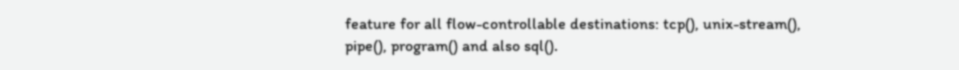feature for all flow-controllable destinations: tcp(), unix-stream(), pipe(), program() and also sql().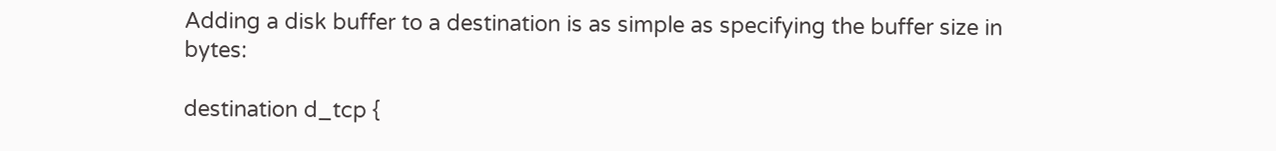Adding a disk buffer to a destination is as simple as specifying the buffer size in bytes:

destination d_tcp {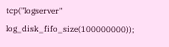tcp("logserver" log_disk_fifo_size(100000000));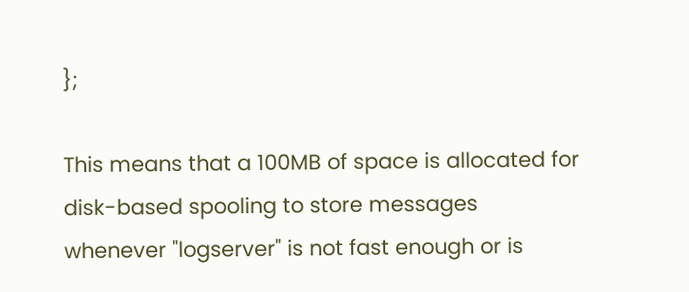};

This means that a 100MB of space is allocated for disk-based spooling to store messages whenever "logserver" is not fast enough or is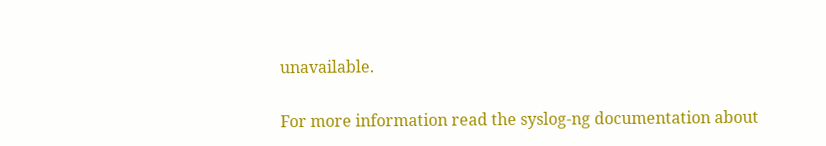unavailable.

For more information read the syslog-ng documentation about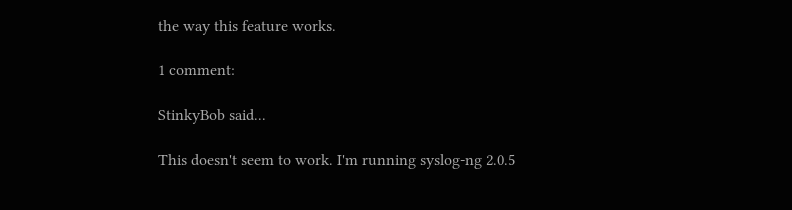the way this feature works.

1 comment:

StinkyBob said...

This doesn't seem to work. I'm running syslog-ng 2.0.5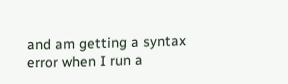and am getting a syntax error when I run a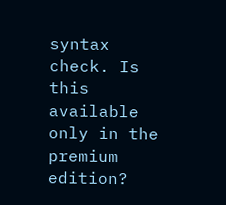syntax check. Is this available only in the premium edition?